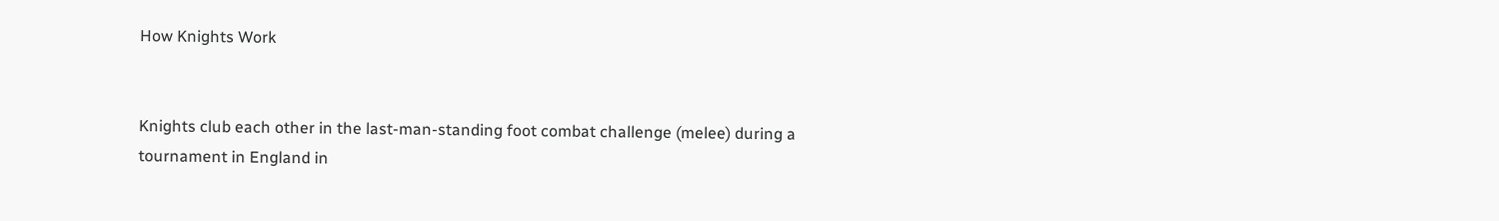How Knights Work


Knights club each other in the last-man-standing foot combat challenge (melee) during a tournament in England in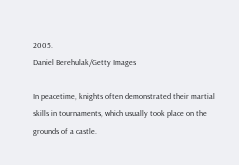2005.
Daniel Berehulak/Getty Images

In peacetime, knights often demonstrated their martial skills in tournaments, which usually took place on the grounds of a castle.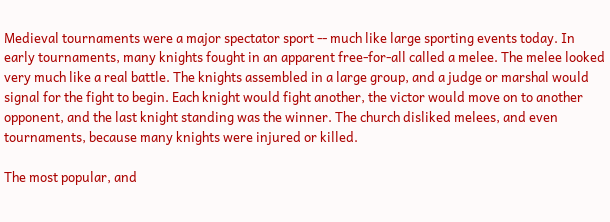Medieval tournaments were a major spectator sport -- much like large sporting events today. In early tournaments, many knights fought in an apparent free-for-all called a melee. The melee looked very much like a real battle. The knights assembled in a large group, and a judge or marshal would signal for the fight to begin. Each knight would fight another, the victor would move on to another opponent, and the last knight standing was the winner. The church disliked melees, and even tournaments, because many knights were injured or killed.

The most popular, and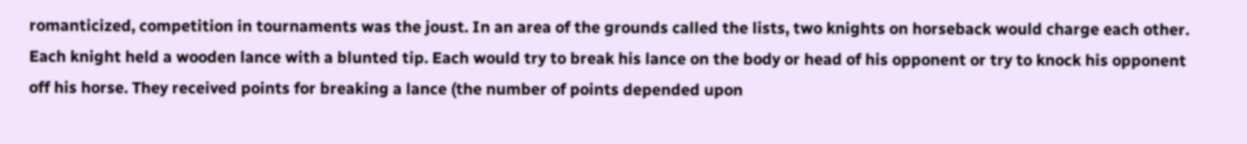romanticized, competition in tournaments was the joust. In an area of the grounds called the lists, two knights on horseback would charge each other. Each knight held a wooden lance with a blunted tip. Each would try to break his lance on the body or head of his opponent or try to knock his opponent off his horse. They received points for breaking a lance (the number of points depended upon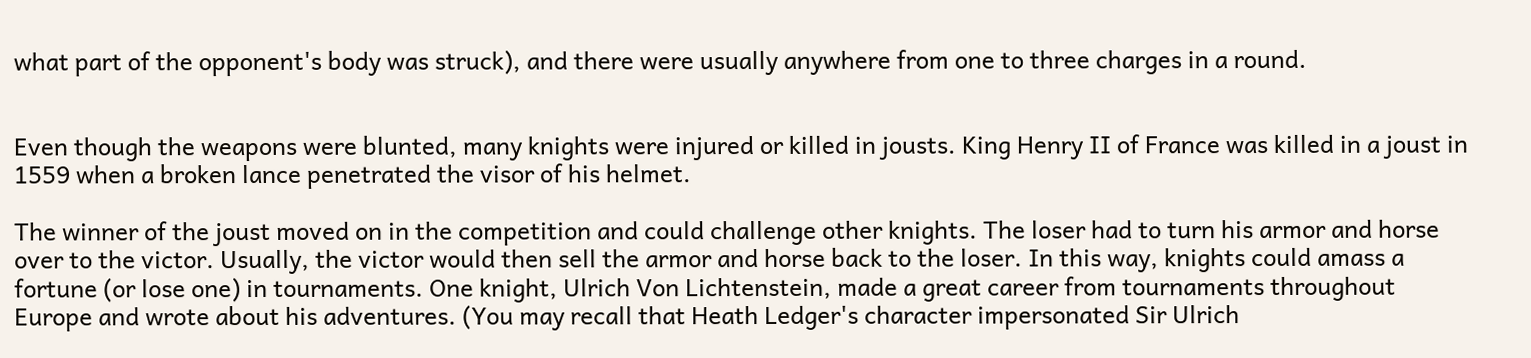what part of the opponent's body was struck), and there were usually anywhere from one to three charges in a round.


Even though the weapons were blunted, many knights were injured or killed in jousts. King Henry II of France was killed in a joust in 1559 when a broken lance penetrated the visor of his helmet.

The winner of the joust moved on in the competition and could challenge other knights. The loser had to turn his armor and horse over to the victor. Usually, the victor would then sell the armor and horse back to the loser. In this way, knights could amass a fortune (or lose one) in tournaments. One knight, Ulrich Von Lichtenstein, made a great career from tournaments throughout Europe and wrote about his adventures. (You may recall that Heath Ledger's character impersonated Sir Ulrich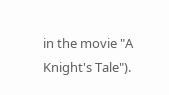in the movie "A Knight's Tale").